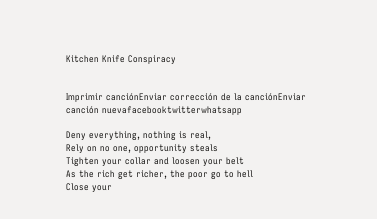Kitchen Knife Conspiracy


Imprimir canciónEnviar corrección de la canciónEnviar canción nuevafacebooktwitterwhatsapp

Deny everything, nothing is real,
Rely on no one, opportunity steals
Tighten your collar and loosen your belt
As the rich get richer, the poor go to hell
Close your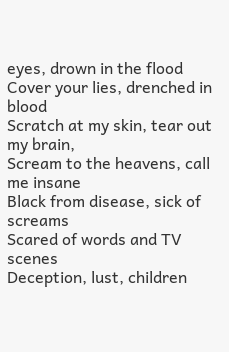eyes, drown in the flood
Cover your lies, drenched in blood
Scratch at my skin, tear out my brain,
Scream to the heavens, call me insane
Black from disease, sick of screams
Scared of words and TV scenes
Deception, lust, children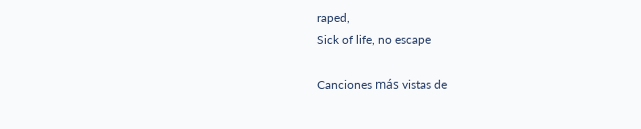raped,
Sick of life, no escape

Canciones más vistas de